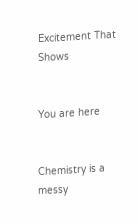Excitement That Shows


You are here


Chemistry is a messy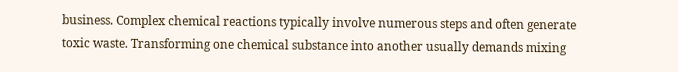business. Complex chemical reactions typically involve numerous steps and often generate toxic waste. Transforming one chemical substance into another usually demands mixing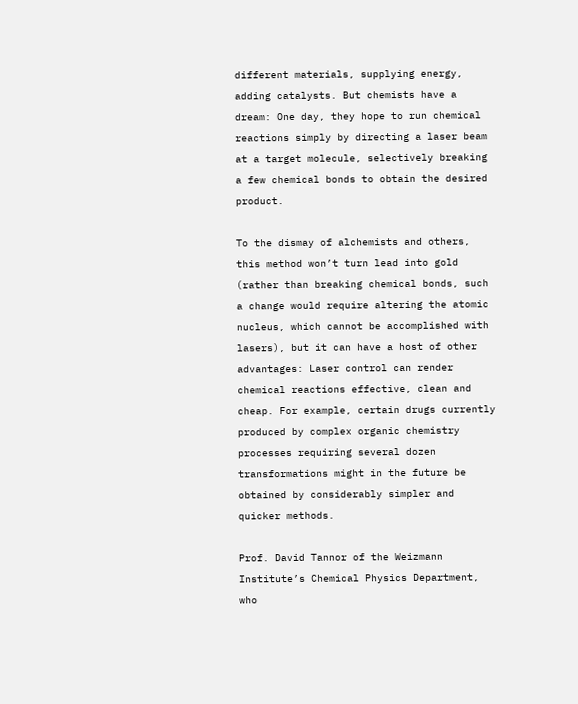different materials, supplying energy, adding catalysts. But chemists have a dream: One day, they hope to run chemical reactions simply by directing a laser beam at a target molecule, selectively breaking a few chemical bonds to obtain the desired product.

To the dismay of alchemists and others, this method won’t turn lead into gold (rather than breaking chemical bonds, such a change would require altering the atomic nucleus, which cannot be accomplished with lasers), but it can have a host of other advantages: Laser control can render chemical reactions effective, clean and cheap. For example, certain drugs currently produced by complex organic chemistry processes requiring several dozen transformations might in the future be obtained by considerably simpler and quicker methods.

Prof. David Tannor of the Weizmann Institute’s Chemical Physics Department, who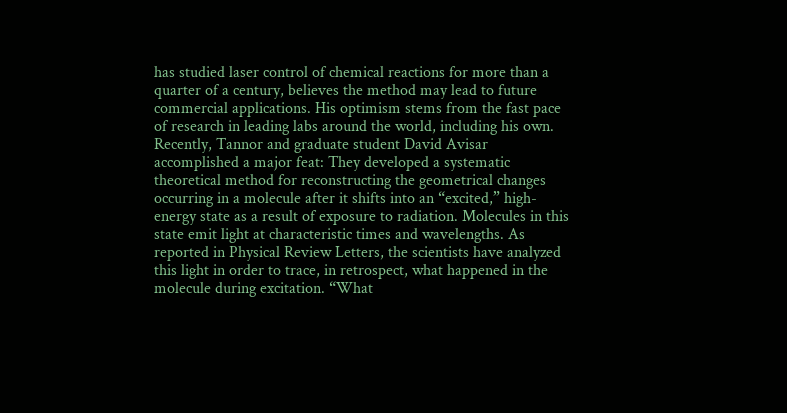has studied laser control of chemical reactions for more than a quarter of a century, believes the method may lead to future commercial applications. His optimism stems from the fast pace of research in leading labs around the world, including his own. Recently, Tannor and graduate student David Avisar accomplished a major feat: They developed a systematic theoretical method for reconstructing the geometrical changes occurring in a molecule after it shifts into an “excited,” high-energy state as a result of exposure to radiation. Molecules in this state emit light at characteristic times and wavelengths. As reported in Physical Review Letters, the scientists have analyzed this light in order to trace, in retrospect, what happened in the molecule during excitation. “What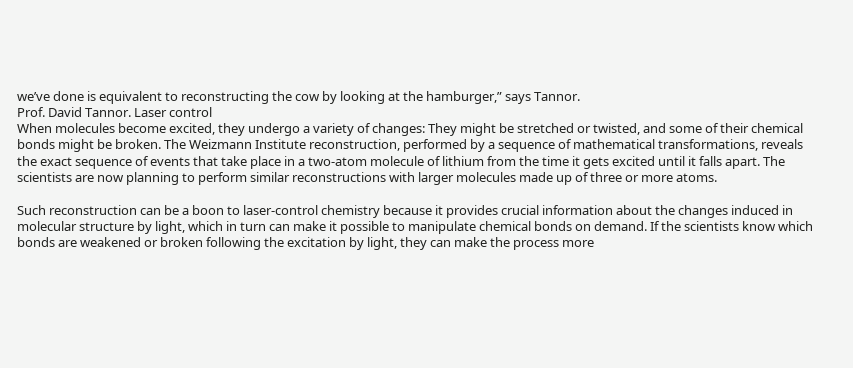we’ve done is equivalent to reconstructing the cow by looking at the hamburger,” says Tannor.
Prof. David Tannor. Laser control
When molecules become excited, they undergo a variety of changes: They might be stretched or twisted, and some of their chemical bonds might be broken. The Weizmann Institute reconstruction, performed by a sequence of mathematical transformations, reveals the exact sequence of events that take place in a two-atom molecule of lithium from the time it gets excited until it falls apart. The scientists are now planning to perform similar reconstructions with larger molecules made up of three or more atoms.

Such reconstruction can be a boon to laser-control chemistry because it provides crucial information about the changes induced in molecular structure by light, which in turn can make it possible to manipulate chemical bonds on demand. If the scientists know which bonds are weakened or broken following the excitation by light, they can make the process more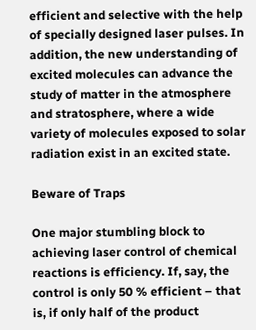efficient and selective with the help of specially designed laser pulses. In addition, the new understanding of excited molecules can advance the study of matter in the atmosphere and stratosphere, where a wide variety of molecules exposed to solar radiation exist in an excited state.

Beware of Traps

One major stumbling block to achieving laser control of chemical reactions is efficiency. If, say, the control is only 50 % efficient – that is, if only half of the product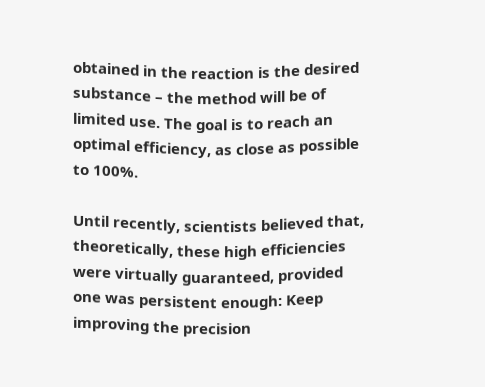obtained in the reaction is the desired substance – the method will be of limited use. The goal is to reach an optimal efficiency, as close as possible to 100%.

Until recently, scientists believed that, theoretically, these high efficiencies were virtually guaranteed, provided one was persistent enough: Keep improving the precision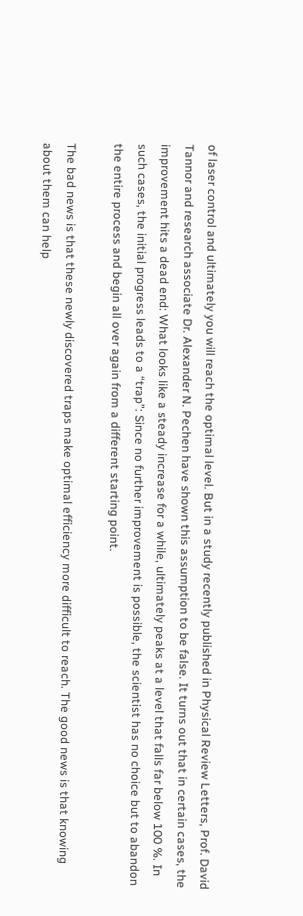of laser control and ultimately you will reach the optimal level. But in a study recently published in Physical Review Letters, Prof. David Tannor and research associate Dr. Alexander N. Pechen have shown this assumption to be false. It turns out that in certain cases, the improvement hits a dead end: What looks like a steady increase for a while, ultimately peaks at a level that falls far below 100 %. In such cases, the initial progress leads to a “trap”: Since no further improvement is possible, the scientist has no choice but to abandon the entire process and begin all over again from a different starting point.

The bad news is that these newly discovered traps make optimal efficiency more difficult to reach. The good news is that knowing about them can help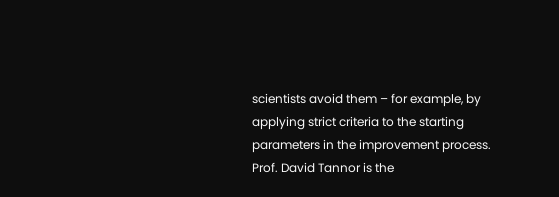scientists avoid them – for example, by applying strict criteria to the starting parameters in the improvement process.
Prof. David Tannor is the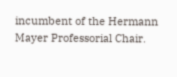incumbent of the Hermann Mayer Professorial Chair.